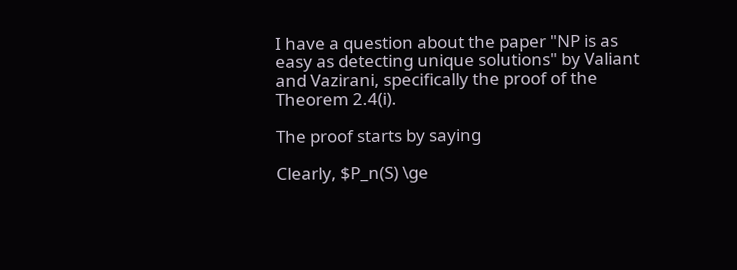I have a question about the paper "NP is as easy as detecting unique solutions" by Valiant and Vazirani, specifically the proof of the Theorem 2.4(i).

The proof starts by saying

Clearly, $P_n(S) \ge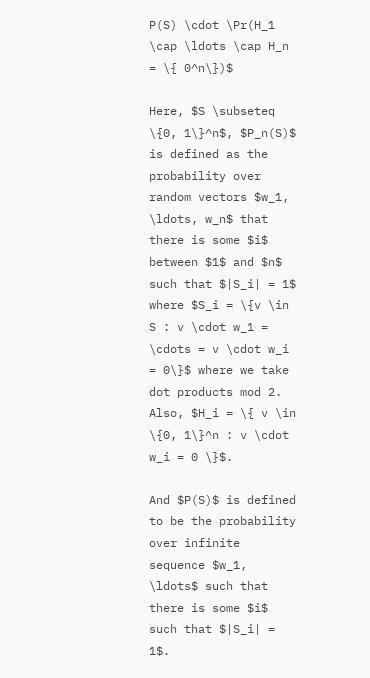P(S) \cdot \Pr(H_1 \cap \ldots \cap H_n = \{ 0^n\})$

Here, $S \subseteq \{0, 1\}^n$, $P_n(S)$ is defined as the probability over random vectors $w_1, \ldots, w_n$ that there is some $i$ between $1$ and $n$ such that $|S_i| = 1$ where $S_i = \{v \in S : v \cdot w_1 = \cdots = v \cdot w_i = 0\}$ where we take dot products mod 2. Also, $H_i = \{ v \in \{0, 1\}^n : v \cdot w_i = 0 \}$.

And $P(S)$ is defined to be the probability over infinite sequence $w_1, \ldots$ such that there is some $i$ such that $|S_i| = 1$.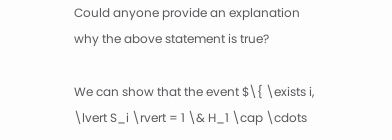Could anyone provide an explanation why the above statement is true?

We can show that the event $\{ \exists i, \lvert S_i \rvert = 1 \& H_1 \cap \cdots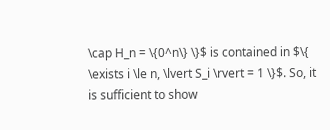\cap H_n = \{0^n\} \}$ is contained in $\{ \exists i \le n, \lvert S_i \rvert = 1 \}$. So, it is sufficient to show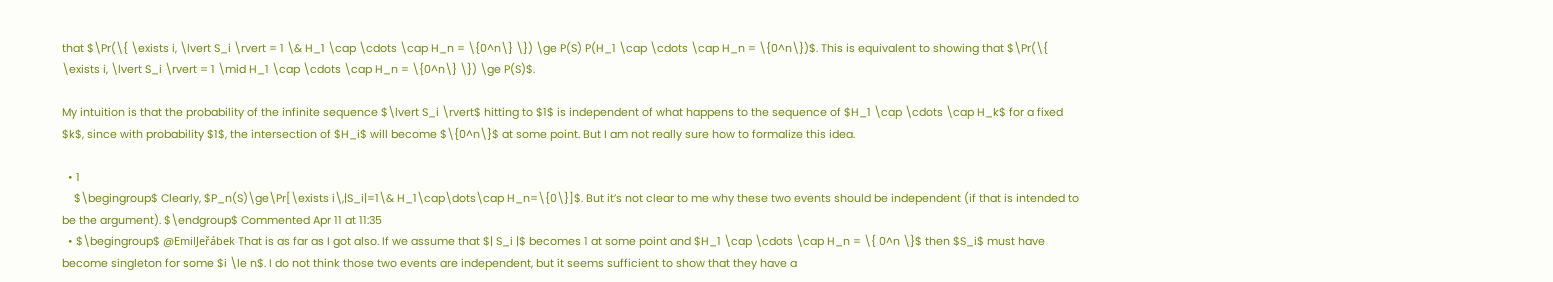that $\Pr(\{ \exists i, \lvert S_i \rvert = 1 \& H_1 \cap \cdots \cap H_n = \{0^n\} \}) \ge P(S) P(H_1 \cap \cdots \cap H_n = \{0^n\})$. This is equivalent to showing that $\Pr(\{ \exists i, \lvert S_i \rvert = 1 \mid H_1 \cap \cdots \cap H_n = \{0^n\} \}) \ge P(S)$.

My intuition is that the probability of the infinite sequence $\lvert S_i \rvert$ hitting to $1$ is independent of what happens to the sequence of $H_1 \cap \cdots \cap H_k$ for a fixed $k$, since with probability $1$, the intersection of $H_i$ will become $\{0^n\}$ at some point. But I am not really sure how to formalize this idea.

  • 1
    $\begingroup$ Clearly, $P_n(S)\ge\Pr[\exists i\,|S_i|=1\& H_1\cap\dots\cap H_n=\{0\}]$. But it’s not clear to me why these two events should be independent (if that is intended to be the argument). $\endgroup$ Commented Apr 11 at 11:35
  • $\begingroup$ @EmilJeřábek That is as far as I got also. If we assume that $| S_i |$ becomes 1 at some point and $H_1 \cap \cdots \cap H_n = \{ 0^n \}$ then $S_i$ must have become singleton for some $i \le n$. I do not think those two events are independent, but it seems sufficient to show that they have a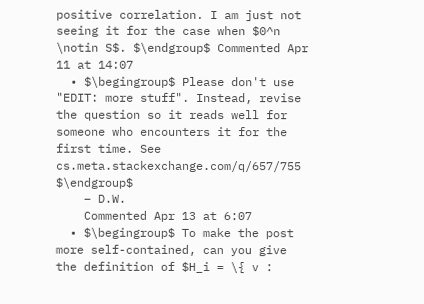positive correlation. I am just not seeing it for the case when $0^n \notin S$. $\endgroup$ Commented Apr 11 at 14:07
  • $\begingroup$ Please don't use "EDIT: more stuff". Instead, revise the question so it reads well for someone who encounters it for the first time. See cs.meta.stackexchange.com/q/657/755 $\endgroup$
    – D.W.
    Commented Apr 13 at 6:07
  • $\begingroup$ To make the post more self-contained, can you give the definition of $H_i = \{ v :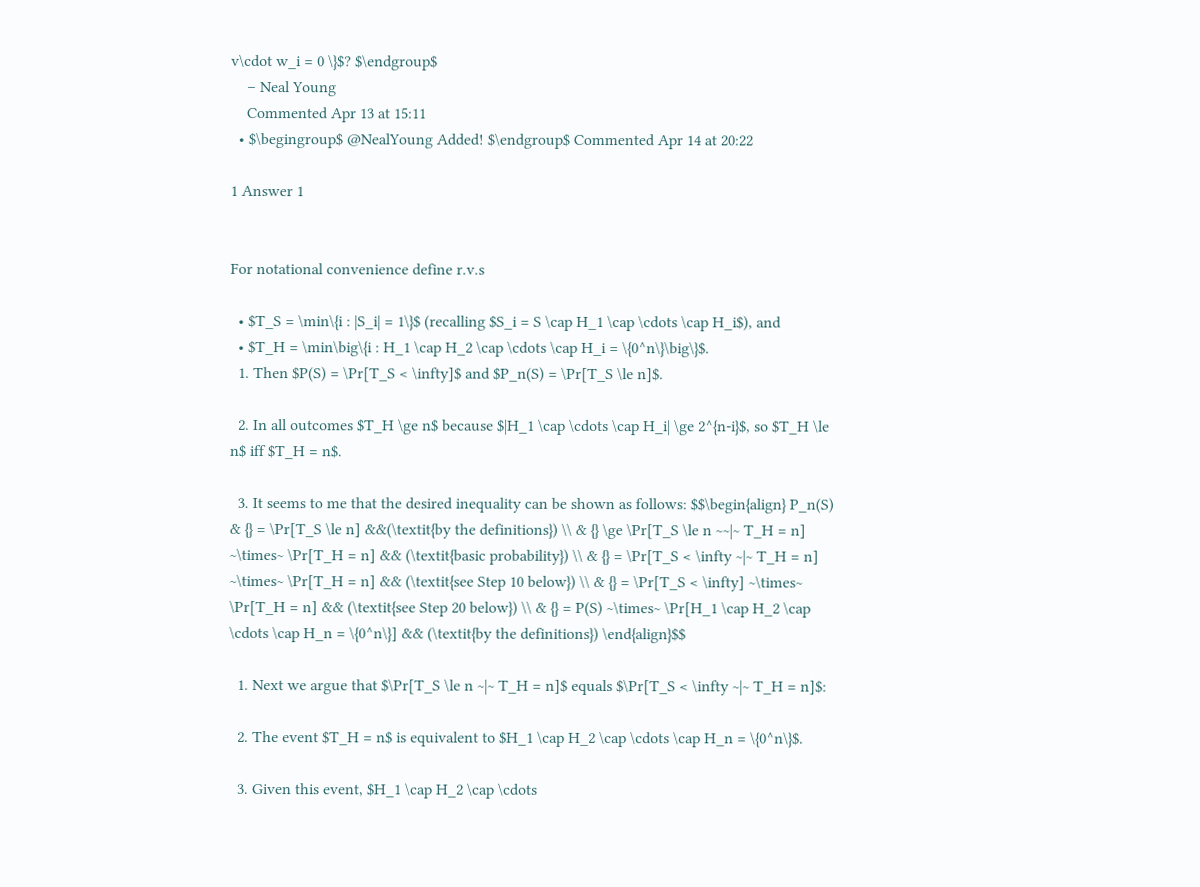v\cdot w_i = 0 \}$? $\endgroup$
    – Neal Young
    Commented Apr 13 at 15:11
  • $\begingroup$ @NealYoung Added! $\endgroup$ Commented Apr 14 at 20:22

1 Answer 1


For notational convenience define r.v.s

  • $T_S = \min\{i : |S_i| = 1\}$ (recalling $S_i = S \cap H_1 \cap \cdots \cap H_i$), and
  • $T_H = \min\big\{i : H_1 \cap H_2 \cap \cdots \cap H_i = \{0^n\}\big\}$.
  1. Then $P(S) = \Pr[T_S < \infty]$ and $P_n(S) = \Pr[T_S \le n]$.

  2. In all outcomes $T_H \ge n$ because $|H_1 \cap \cdots \cap H_i| \ge 2^{n-i}$, so $T_H \le n$ iff $T_H = n$.

  3. It seems to me that the desired inequality can be shown as follows: $$\begin{align} P_n(S) & {} = \Pr[T_S \le n] &&(\textit{by the definitions}) \\ & {} \ge \Pr[T_S \le n ~~|~ T_H = n] ~\times~ \Pr[T_H = n] && (\textit{basic probability}) \\ & {} = \Pr[T_S < \infty ~|~ T_H = n] ~\times~ \Pr[T_H = n] && (\textit{see Step 10 below}) \\ & {} = \Pr[T_S < \infty] ~\times~ \Pr[T_H = n] && (\textit{see Step 20 below}) \\ & {} = P(S) ~\times~ \Pr[H_1 \cap H_2 \cap \cdots \cap H_n = \{0^n\}] && (\textit{by the definitions}) \end{align}$$

  1. Next we argue that $\Pr[T_S \le n ~|~ T_H = n]$ equals $\Pr[T_S < \infty ~|~ T_H = n]$:

  2. The event $T_H = n$ is equivalent to $H_1 \cap H_2 \cap \cdots \cap H_n = \{0^n\}$.

  3. Given this event, $H_1 \cap H_2 \cap \cdots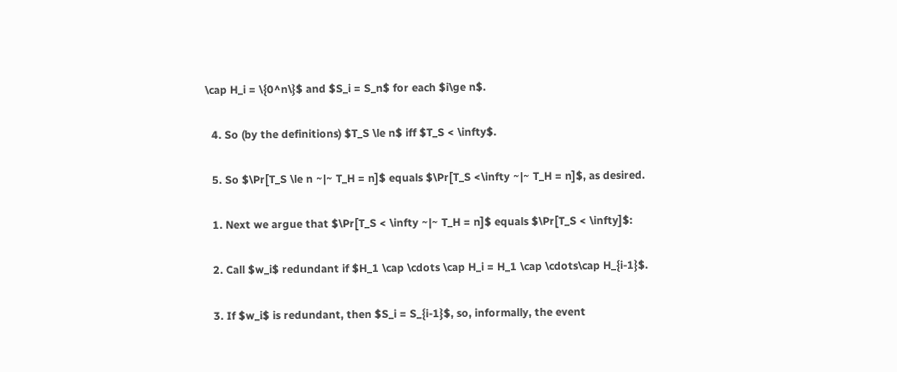\cap H_i = \{0^n\}$ and $S_i = S_n$ for each $i\ge n$.

  4. So (by the definitions) $T_S \le n$ iff $T_S < \infty$.

  5. So $\Pr[T_S \le n ~|~ T_H = n]$ equals $\Pr[T_S <\infty ~|~ T_H = n]$, as desired.

  1. Next we argue that $\Pr[T_S < \infty ~|~ T_H = n]$ equals $\Pr[T_S < \infty]$:

  2. Call $w_i$ redundant if $H_1 \cap \cdots \cap H_i = H_1 \cap \cdots\cap H_{i-1}$.

  3. If $w_i$ is redundant, then $S_i = S_{i-1}$, so, informally, the event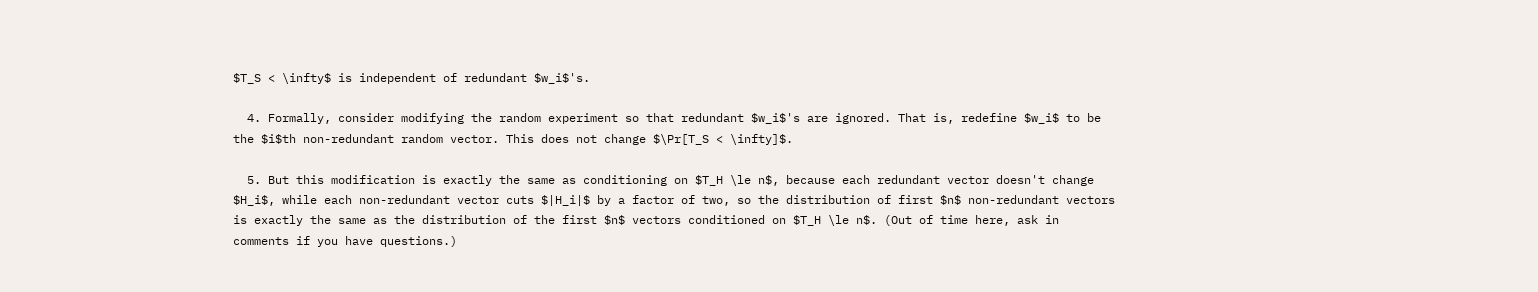$T_S < \infty$ is independent of redundant $w_i$'s.

  4. Formally, consider modifying the random experiment so that redundant $w_i$'s are ignored. That is, redefine $w_i$ to be the $i$th non-redundant random vector. This does not change $\Pr[T_S < \infty]$.

  5. But this modification is exactly the same as conditioning on $T_H \le n$, because each redundant vector doesn't change $H_i$, while each non-redundant vector cuts $|H_i|$ by a factor of two, so the distribution of first $n$ non-redundant vectors is exactly the same as the distribution of the first $n$ vectors conditioned on $T_H \le n$. (Out of time here, ask in comments if you have questions.)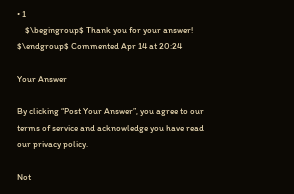• 1
    $\begingroup$ Thank you for your answer! $\endgroup$ Commented Apr 14 at 20:24

Your Answer

By clicking “Post Your Answer”, you agree to our terms of service and acknowledge you have read our privacy policy.

Not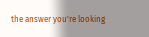the answer you're looking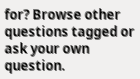for? Browse other questions tagged or ask your own question.